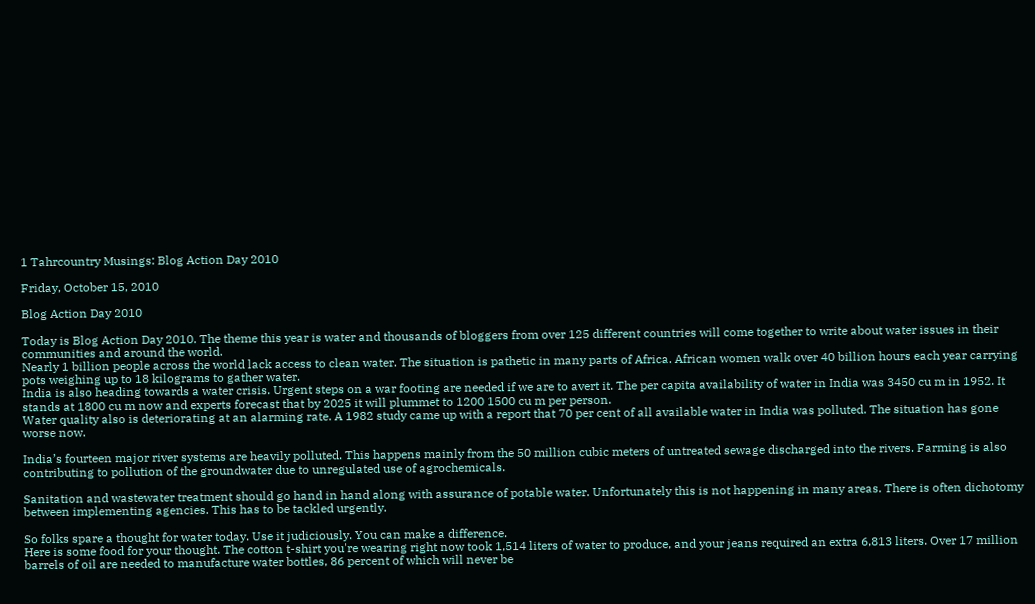1 Tahrcountry Musings: Blog Action Day 2010

Friday, October 15, 2010

Blog Action Day 2010

Today is Blog Action Day 2010. The theme this year is water and thousands of bloggers from over 125 different countries will come together to write about water issues in their communities and around the world.
Nearly 1 billion people across the world lack access to clean water. The situation is pathetic in many parts of Africa. African women walk over 40 billion hours each year carrying pots weighing up to 18 kilograms to gather water.
India is also heading towards a water crisis. Urgent steps on a war footing are needed if we are to avert it. The per capita availability of water in India was 3450 cu m in 1952. It stands at 1800 cu m now and experts forecast that by 2025 it will plummet to 1200 1500 cu m per person.
Water quality also is deteriorating at an alarming rate. A 1982 study came up with a report that 70 per cent of all available water in India was polluted. The situation has gone worse now.

India’s fourteen major river systems are heavily polluted. This happens mainly from the 50 million cubic meters of untreated sewage discharged into the rivers. Farming is also contributing to pollution of the groundwater due to unregulated use of agrochemicals.

Sanitation and wastewater treatment should go hand in hand along with assurance of potable water. Unfortunately this is not happening in many areas. There is often dichotomy between implementing agencies. This has to be tackled urgently.

So folks spare a thought for water today. Use it judiciously. You can make a difference.
Here is some food for your thought. The cotton t-shirt you're wearing right now took 1,514 liters of water to produce, and your jeans required an extra 6,813 liters. Over 17 million barrels of oil are needed to manufacture water bottles, 86 percent of which will never be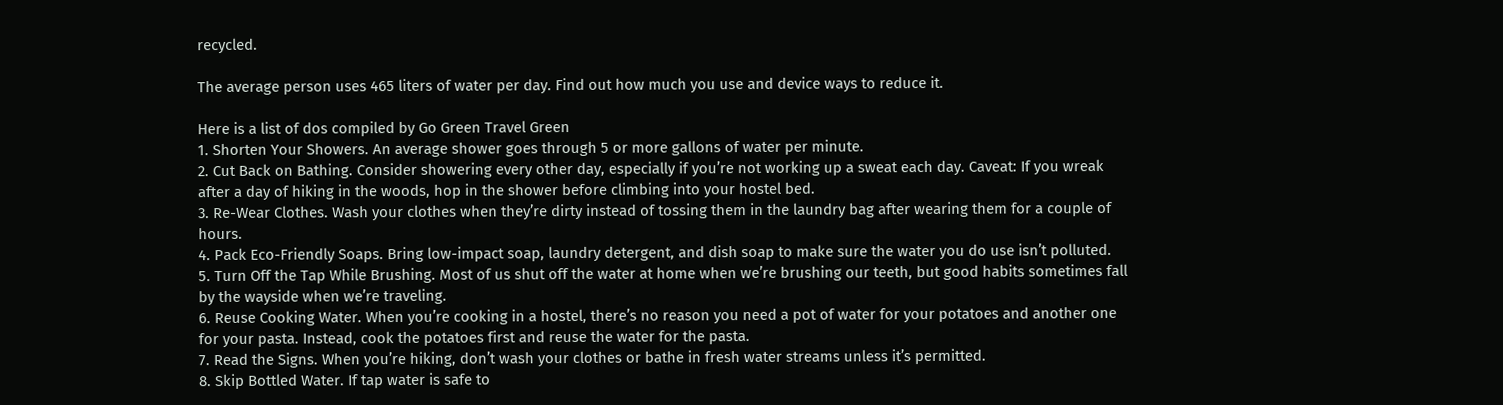recycled.

The average person uses 465 liters of water per day. Find out how much you use and device ways to reduce it.

Here is a list of dos compiled by Go Green Travel Green
1. Shorten Your Showers. An average shower goes through 5 or more gallons of water per minute.
2. Cut Back on Bathing. Consider showering every other day, especially if you’re not working up a sweat each day. Caveat: If you wreak after a day of hiking in the woods, hop in the shower before climbing into your hostel bed.
3. Re-Wear Clothes. Wash your clothes when they’re dirty instead of tossing them in the laundry bag after wearing them for a couple of hours.
4. Pack Eco-Friendly Soaps. Bring low-impact soap, laundry detergent, and dish soap to make sure the water you do use isn’t polluted.
5. Turn Off the Tap While Brushing. Most of us shut off the water at home when we’re brushing our teeth, but good habits sometimes fall by the wayside when we’re traveling.
6. Reuse Cooking Water. When you’re cooking in a hostel, there’s no reason you need a pot of water for your potatoes and another one for your pasta. Instead, cook the potatoes first and reuse the water for the pasta.
7. Read the Signs. When you’re hiking, don’t wash your clothes or bathe in fresh water streams unless it’s permitted.
8. Skip Bottled Water. If tap water is safe to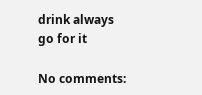drink always go for it

No comments: